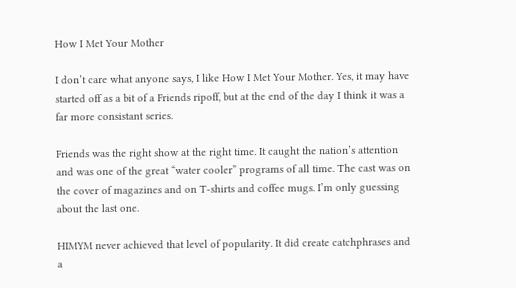How I Met Your Mother

I don’t care what anyone says, I like How I Met Your Mother. Yes, it may have started off as a bit of a Friends ripoff, but at the end of the day I think it was a far more consistant series.

Friends was the right show at the right time. It caught the nation’s attention and was one of the great “water cooler” programs of all time. The cast was on the cover of magazines and on T-shirts and coffee mugs. I’m only guessing about the last one.

HIMYM never achieved that level of popularity. It did create catchphrases and a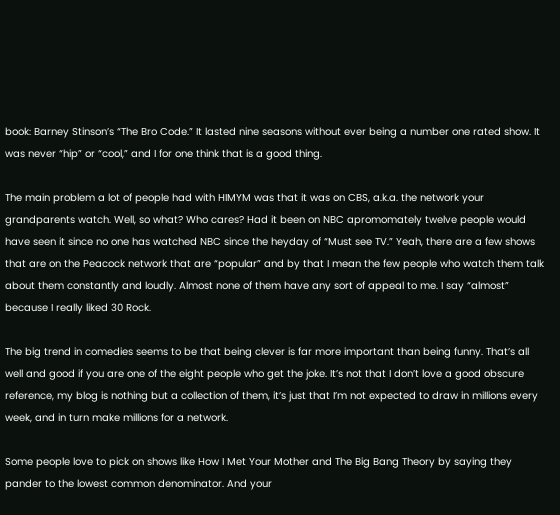book: Barney Stinson’s “The Bro Code.” It lasted nine seasons without ever being a number one rated show. It was never “hip” or “cool,” and I for one think that is a good thing.

The main problem a lot of people had with HIMYM was that it was on CBS, a.k.a. the network your grandparents watch. Well, so what? Who cares? Had it been on NBC apromomately twelve people would have seen it since no one has watched NBC since the heyday of “Must see TV.” Yeah, there are a few shows that are on the Peacock network that are “popular” and by that I mean the few people who watch them talk about them constantly and loudly. Almost none of them have any sort of appeal to me. I say “almost” because I really liked 30 Rock.

The big trend in comedies seems to be that being clever is far more important than being funny. That’s all well and good if you are one of the eight people who get the joke. It’s not that I don’t love a good obscure reference, my blog is nothing but a collection of them, it’s just that I’m not expected to draw in millions every week, and in turn make millions for a network.

Some people love to pick on shows like How I Met Your Mother and The Big Bang Theory by saying they pander to the lowest common denominator. And your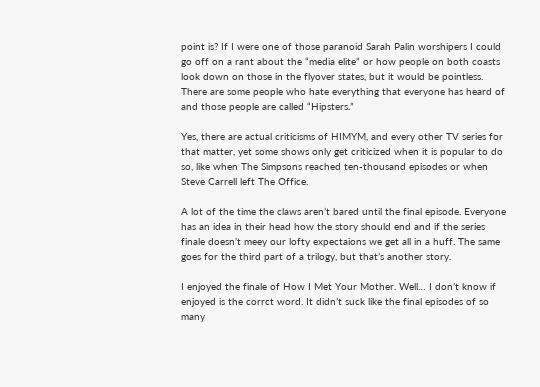point is? If I were one of those paranoid Sarah Palin worshipers I could go off on a rant about the “media elite” or how people on both coasts look down on those in the flyover states, but it would be pointless. There are some people who hate everything that everyone has heard of and those people are called “Hipsters.”

Yes, there are actual criticisms of HIMYM, and every other TV series for that matter, yet some shows only get criticized when it is popular to do so, like when The Simpsons reached ten-thousand episodes or when Steve Carrell left The Office.

A lot of the time the claws aren’t bared until the final episode. Everyone has an idea in their head how the story should end and if the series finale doesn’t meey our lofty expectaions we get all in a huff. The same goes for the third part of a trilogy, but that’s another story.

I enjoyed the finale of How I Met Your Mother. Well… I don’t know if enjoyed is the corrct word. It didn’t suck like the final episodes of so many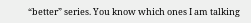“better” series. You know which ones I am talking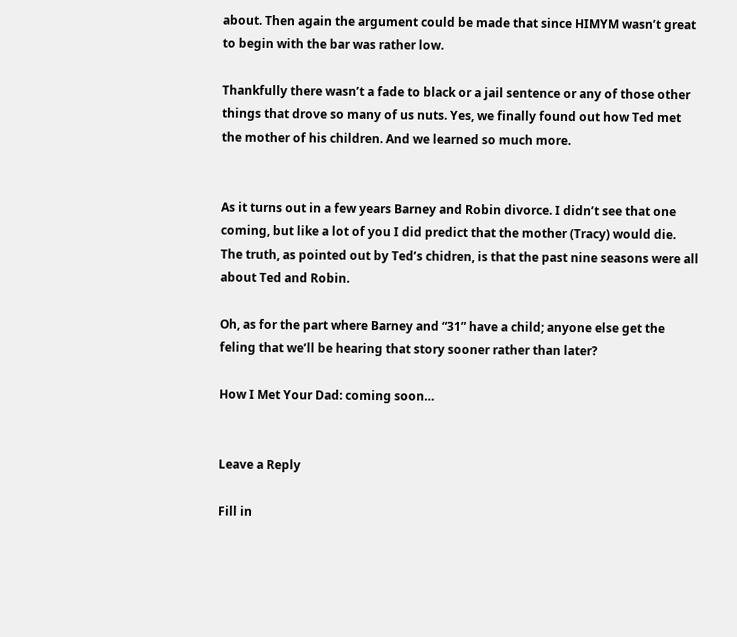about. Then again the argument could be made that since HIMYM wasn’t great to begin with the bar was rather low.

Thankfully there wasn’t a fade to black or a jail sentence or any of those other things that drove so many of us nuts. Yes, we finally found out how Ted met the mother of his children. And we learned so much more.


As it turns out in a few years Barney and Robin divorce. I didn’t see that one coming, but like a lot of you I did predict that the mother (Tracy) would die. The truth, as pointed out by Ted’s chidren, is that the past nine seasons were all about Ted and Robin.

Oh, as for the part where Barney and “31” have a child; anyone else get the feling that we’ll be hearing that story sooner rather than later?

How I Met Your Dad: coming soon…


Leave a Reply

Fill in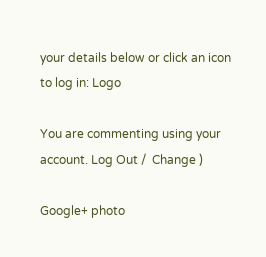your details below or click an icon to log in: Logo

You are commenting using your account. Log Out /  Change )

Google+ photo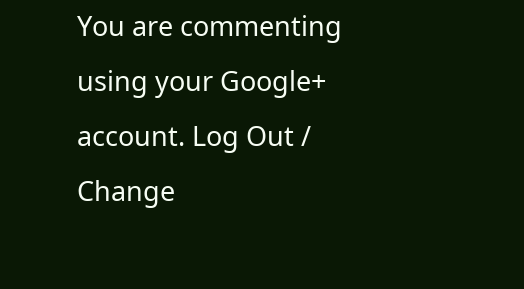You are commenting using your Google+ account. Log Out /  Change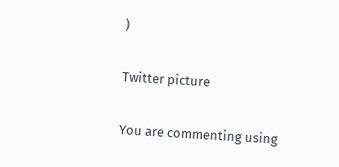)

Twitter picture

You are commenting using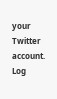your Twitter account. Log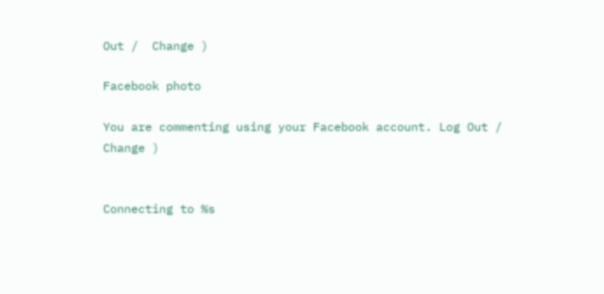Out /  Change )

Facebook photo

You are commenting using your Facebook account. Log Out /  Change )


Connecting to %s